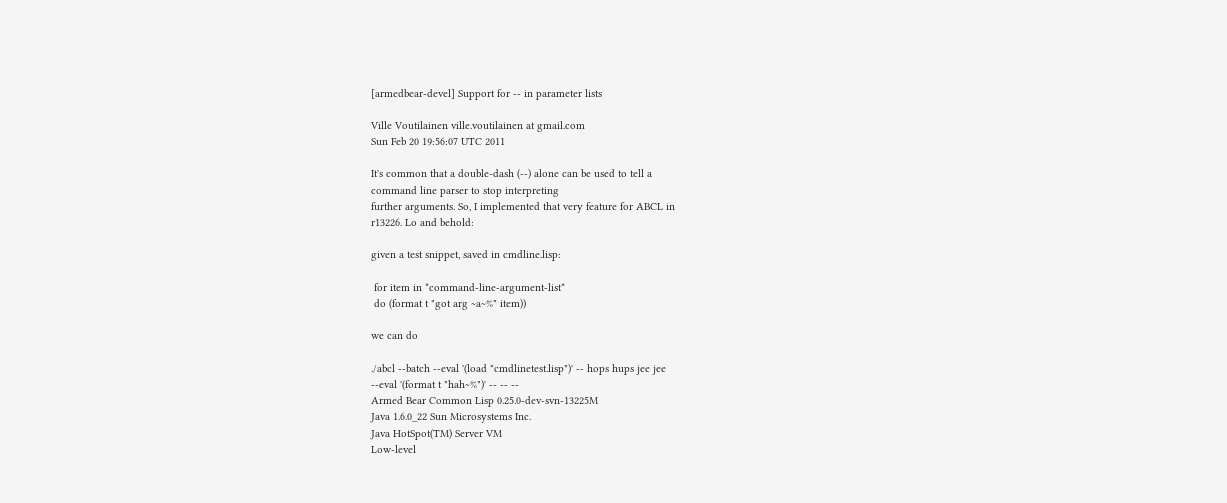[armedbear-devel] Support for -- in parameter lists

Ville Voutilainen ville.voutilainen at gmail.com
Sun Feb 20 19:56:07 UTC 2011

It's common that a double-dash (--) alone can be used to tell a
command line parser to stop interpreting
further arguments. So, I implemented that very feature for ABCL in
r13226. Lo and behold:

given a test snippet, saved in cmdline.lisp:

 for item in *command-line-argument-list*
 do (format t "got arg ~a~%" item))

we can do

./abcl --batch --eval '(load "cmdlinetest.lisp")' -- hops hups jee jee
--eval '(format t "hah~%")' -- -- --
Armed Bear Common Lisp 0.25.0-dev-svn-13225M
Java 1.6.0_22 Sun Microsystems Inc.
Java HotSpot(TM) Server VM
Low-level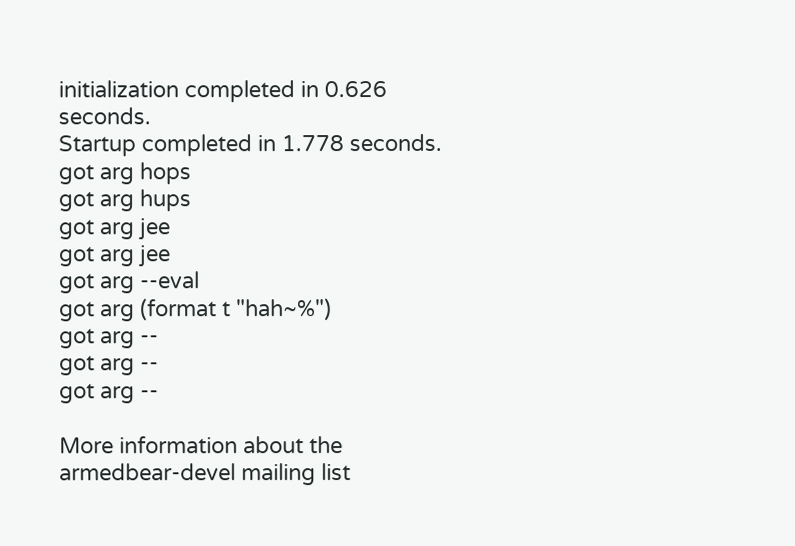initialization completed in 0.626 seconds.
Startup completed in 1.778 seconds.
got arg hops
got arg hups
got arg jee
got arg jee
got arg --eval
got arg (format t "hah~%")
got arg --
got arg --
got arg --

More information about the armedbear-devel mailing list